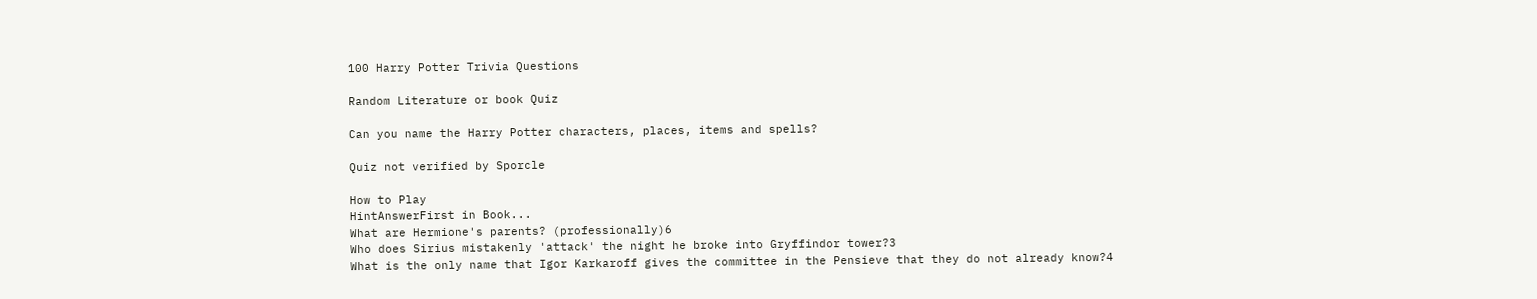100 Harry Potter Trivia Questions

Random Literature or book Quiz

Can you name the Harry Potter characters, places, items and spells?

Quiz not verified by Sporcle

How to Play
HintAnswerFirst in Book...
What are Hermione's parents? (professionally)6
Who does Sirius mistakenly 'attack' the night he broke into Gryffindor tower?3
What is the only name that Igor Karkaroff gives the committee in the Pensieve that they do not already know?4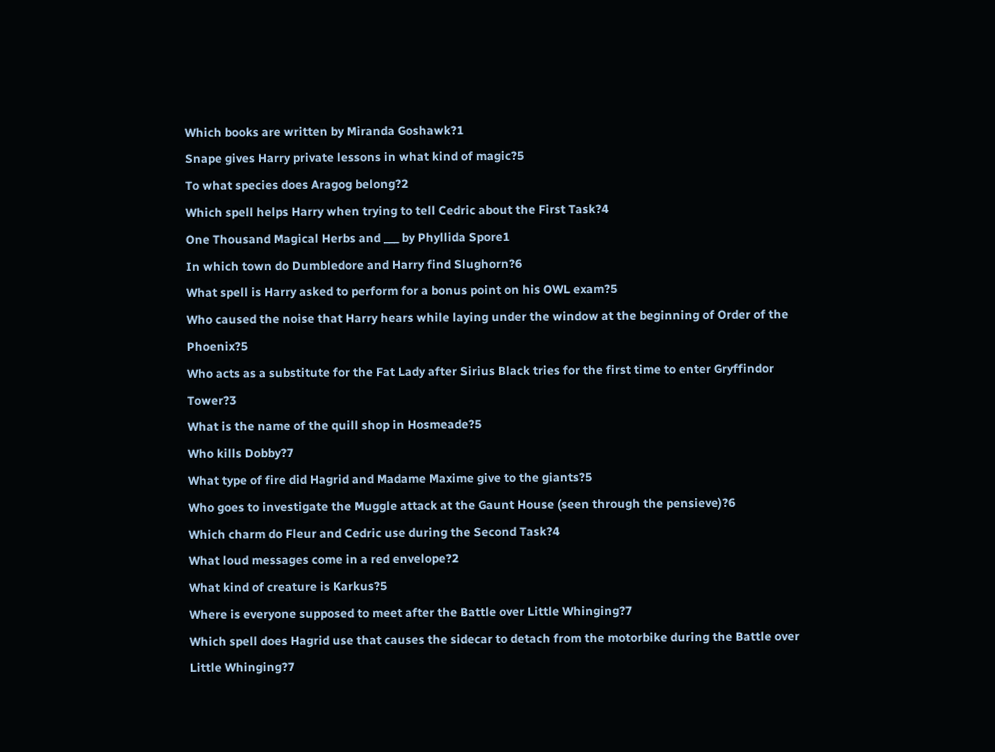Which books are written by Miranda Goshawk?1
Snape gives Harry private lessons in what kind of magic?5
To what species does Aragog belong?2
Which spell helps Harry when trying to tell Cedric about the First Task?4
One Thousand Magical Herbs and ___ by Phyllida Spore1
In which town do Dumbledore and Harry find Slughorn?6
What spell is Harry asked to perform for a bonus point on his OWL exam?5
Who caused the noise that Harry hears while laying under the window at the beginning of Order of the Phoenix?5
Who acts as a substitute for the Fat Lady after Sirius Black tries for the first time to enter Gryffindor Tower?3
What is the name of the quill shop in Hosmeade?5
Who kills Dobby?7
What type of fire did Hagrid and Madame Maxime give to the giants?5
Who goes to investigate the Muggle attack at the Gaunt House (seen through the pensieve)?6
Which charm do Fleur and Cedric use during the Second Task?4
What loud messages come in a red envelope?2
What kind of creature is Karkus?5
Where is everyone supposed to meet after the Battle over Little Whinging?7
Which spell does Hagrid use that causes the sidecar to detach from the motorbike during the Battle over Little Whinging?7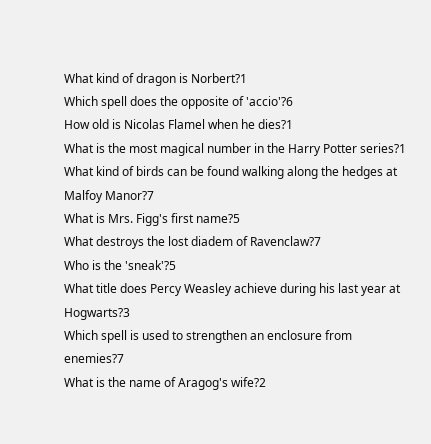What kind of dragon is Norbert?1
Which spell does the opposite of 'accio'?6
How old is Nicolas Flamel when he dies?1
What is the most magical number in the Harry Potter series?1
What kind of birds can be found walking along the hedges at Malfoy Manor?7
What is Mrs. Figg's first name?5
What destroys the lost diadem of Ravenclaw?7
Who is the 'sneak'?5
What title does Percy Weasley achieve during his last year at Hogwarts?3
Which spell is used to strengthen an enclosure from enemies?7
What is the name of Aragog's wife?2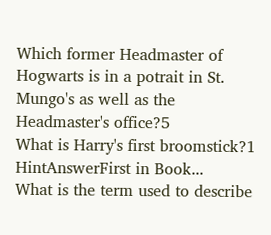Which former Headmaster of Hogwarts is in a potrait in St. Mungo's as well as the Headmaster's office?5
What is Harry's first broomstick?1
HintAnswerFirst in Book...
What is the term used to describe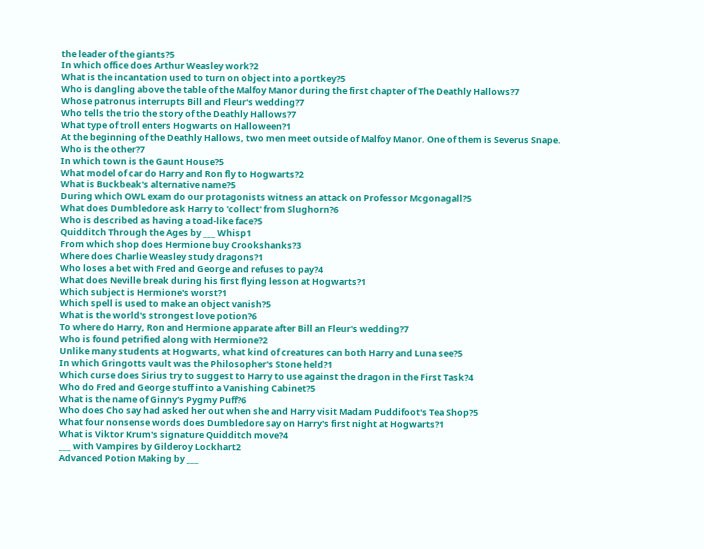the leader of the giants?5
In which office does Arthur Weasley work?2
What is the incantation used to turn on object into a portkey?5
Who is dangling above the table of the Malfoy Manor during the first chapter of The Deathly Hallows?7
Whose patronus interrupts Bill and Fleur's wedding?7
Who tells the trio the story of the Deathly Hallows?7
What type of troll enters Hogwarts on Halloween?1
At the beginning of the Deathly Hallows, two men meet outside of Malfoy Manor. One of them is Severus Snape. Who is the other?7
In which town is the Gaunt House?5
What model of car do Harry and Ron fly to Hogwarts?2
What is Buckbeak's alternative name?5
During which OWL exam do our protagonists witness an attack on Professor Mcgonagall?5
What does Dumbledore ask Harry to 'collect' from Slughorn?6
Who is described as having a toad-like face?5
Quidditch Through the Ages by ___ Whisp1
From which shop does Hermione buy Crookshanks?3
Where does Charlie Weasley study dragons?1
Who loses a bet with Fred and George and refuses to pay?4
What does Neville break during his first flying lesson at Hogwarts?1
Which subject is Hermione's worst?1
Which spell is used to make an object vanish?5
What is the world's strongest love potion?6
To where do Harry, Ron and Hermione apparate after Bill an Fleur's wedding?7
Who is found petrified along with Hermione?2
Unlike many students at Hogwarts, what kind of creatures can both Harry and Luna see?5
In which Gringotts vault was the Philosopher's Stone held?1
Which curse does Sirius try to suggest to Harry to use against the dragon in the First Task?4
Who do Fred and George stuff into a Vanishing Cabinet?5
What is the name of Ginny's Pygmy Puff?6
Who does Cho say had asked her out when she and Harry visit Madam Puddifoot's Tea Shop?5
What four nonsense words does Dumbledore say on Harry's first night at Hogwarts?1
What is Viktor Krum's signature Quidditch move?4
___ with Vampires by Gilderoy Lockhart2
Advanced Potion Making by ___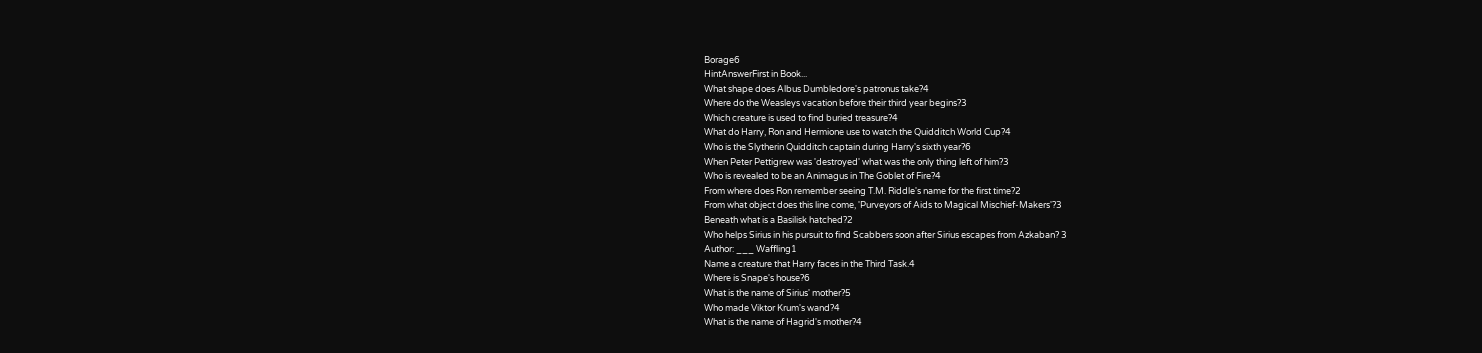Borage6
HintAnswerFirst in Book...
What shape does Albus Dumbledore's patronus take?4
Where do the Weasleys vacation before their third year begins?3
Which creature is used to find buried treasure?4
What do Harry, Ron and Hermione use to watch the Quidditch World Cup?4
Who is the Slytherin Quidditch captain during Harry's sixth year?6
When Peter Pettigrew was 'destroyed' what was the only thing left of him?3
Who is revealed to be an Animagus in The Goblet of Fire?4
From where does Ron remember seeing T.M. Riddle's name for the first time?2
From what object does this line come, 'Purveyors of Aids to Magical Mischief-Makers'?3
Beneath what is a Basilisk hatched?2
Who helps Sirius in his pursuit to find Scabbers soon after Sirius escapes from Azkaban? 3
Author: ___ Waffling1
Name a creature that Harry faces in the Third Task.4
Where is Snape's house?6
What is the name of Sirius' mother?5
Who made Viktor Krum's wand?4
What is the name of Hagrid's mother?4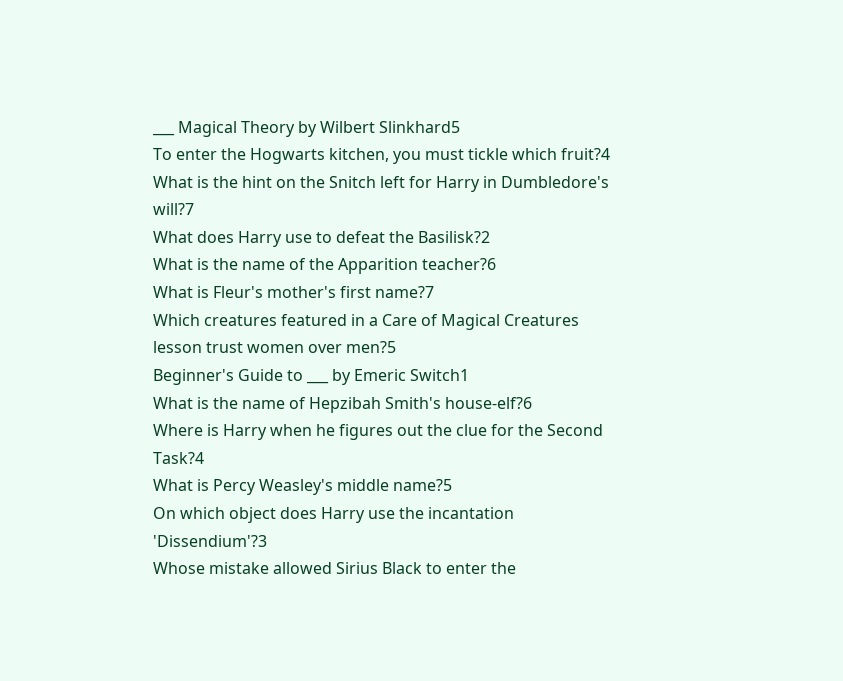___ Magical Theory by Wilbert Slinkhard5
To enter the Hogwarts kitchen, you must tickle which fruit?4
What is the hint on the Snitch left for Harry in Dumbledore's will?7
What does Harry use to defeat the Basilisk?2
What is the name of the Apparition teacher?6
What is Fleur's mother's first name?7
Which creatures featured in a Care of Magical Creatures lesson trust women over men?5
Beginner's Guide to ___ by Emeric Switch1
What is the name of Hepzibah Smith's house-elf?6
Where is Harry when he figures out the clue for the Second Task?4
What is Percy Weasley's middle name?5
On which object does Harry use the incantation 'Dissendium'?3
Whose mistake allowed Sirius Black to enter the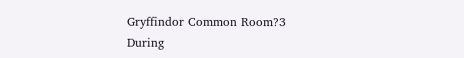Gryffindor Common Room?3
During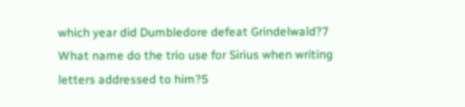which year did Dumbledore defeat Grindelwald?7
What name do the trio use for Sirius when writing letters addressed to him?5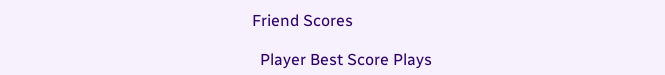Friend Scores

  Player Best Score Plays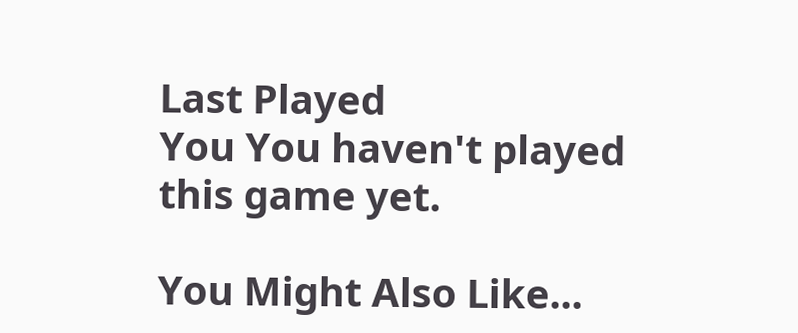Last Played
You You haven't played this game yet.

You Might Also Like...